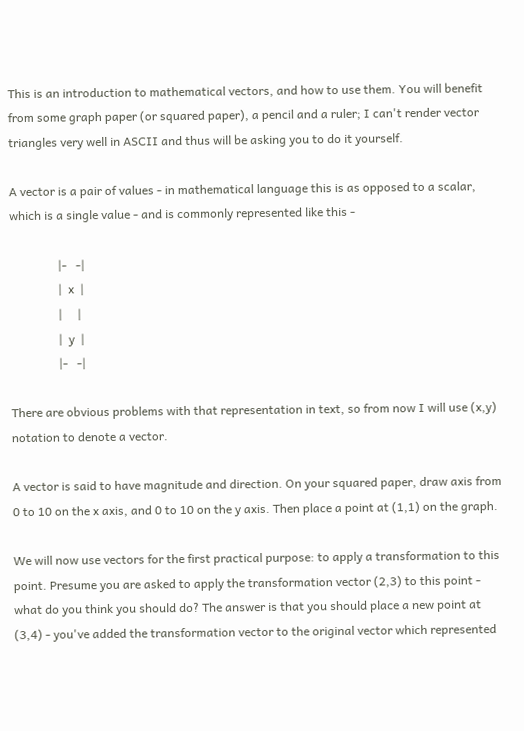This is an introduction to mathematical vectors, and how to use them. You will benefit from some graph paper (or squared paper), a pencil and a ruler; I can't render vector triangles very well in ASCII and thus will be asking you to do it yourself.

A vector is a pair of values - in mathematical language this is as opposed to a scalar, which is a single value - and is commonly represented like this -

                |-   -|
                |  x  |
                |     |
                |  y  |
                |-   -|

There are obvious problems with that representation in text, so from now I will use (x,y) notation to denote a vector.

A vector is said to have magnitude and direction. On your squared paper, draw axis from 0 to 10 on the x axis, and 0 to 10 on the y axis. Then place a point at (1,1) on the graph.

We will now use vectors for the first practical purpose: to apply a transformation to this point. Presume you are asked to apply the transformation vector (2,3) to this point - what do you think you should do? The answer is that you should place a new point at (3,4) - you've added the transformation vector to the original vector which represented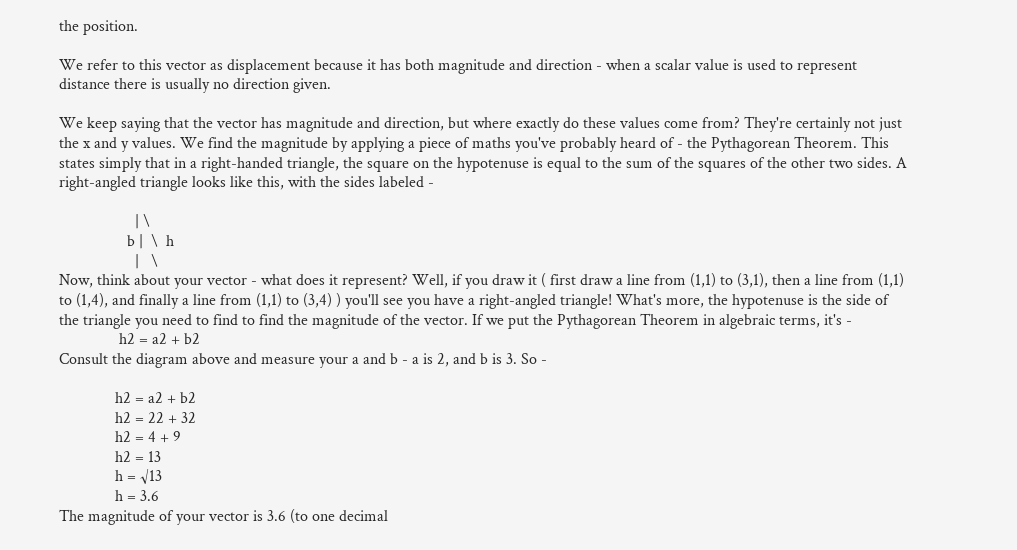the position.

We refer to this vector as displacement because it has both magnitude and direction - when a scalar value is used to represent distance there is usually no direction given.

We keep saying that the vector has magnitude and direction, but where exactly do these values come from? They're certainly not just the x and y values. We find the magnitude by applying a piece of maths you've probably heard of - the Pythagorean Theorem. This states simply that in a right-handed triangle, the square on the hypotenuse is equal to the sum of the squares of the other two sides. A right-angled triangle looks like this, with the sides labeled -

                   | \
                 b |  \  h
                   |   \
Now, think about your vector - what does it represent? Well, if you draw it ( first draw a line from (1,1) to (3,1), then a line from (1,1) to (1,4), and finally a line from (1,1) to (3,4) ) you'll see you have a right-angled triangle! What's more, the hypotenuse is the side of the triangle you need to find to find the magnitude of the vector. If we put the Pythagorean Theorem in algebraic terms, it's -
               h2 = a2 + b2
Consult the diagram above and measure your a and b - a is 2, and b is 3. So -

              h2 = a2 + b2
              h2 = 22 + 32
              h2 = 4 + 9
              h2 = 13
              h = √13
              h = 3.6
The magnitude of your vector is 3.6 (to one decimal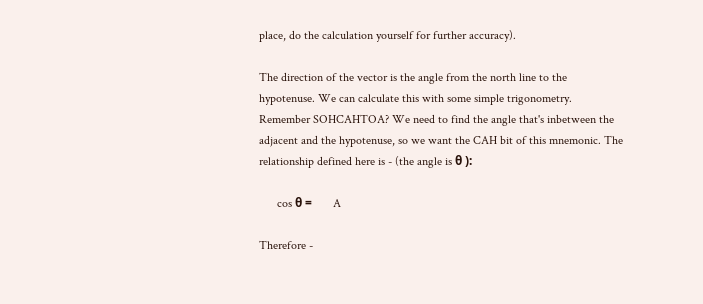place, do the calculation yourself for further accuracy).

The direction of the vector is the angle from the north line to the hypotenuse. We can calculate this with some simple trigonometry. Remember SOHCAHTOA? We need to find the angle that's inbetween the adjacent and the hypotenuse, so we want the CAH bit of this mnemonic. The relationship defined here is - (the angle is θ ):

      cos θ =       A

Therefore -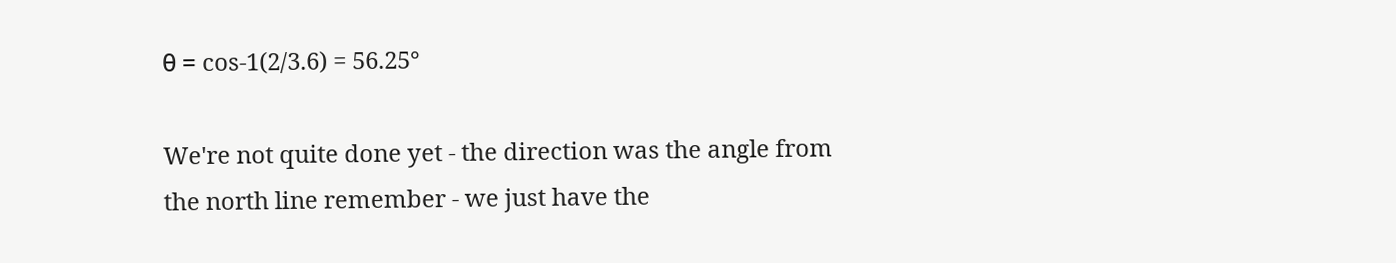θ = cos-1(2/3.6) = 56.25°

We're not quite done yet - the direction was the angle from the north line remember - we just have the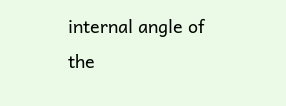internal angle of the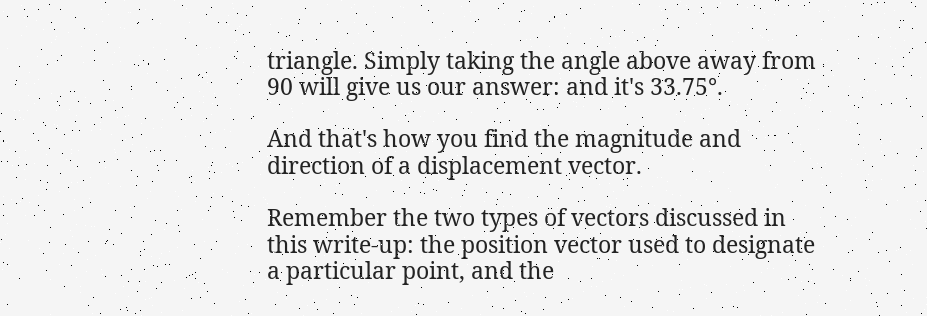triangle. Simply taking the angle above away from 90 will give us our answer: and it's 33.75°.

And that's how you find the magnitude and direction of a displacement vector.

Remember the two types of vectors discussed in this write-up: the position vector used to designate a particular point, and the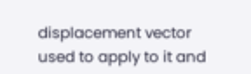displacement vector used to apply to it and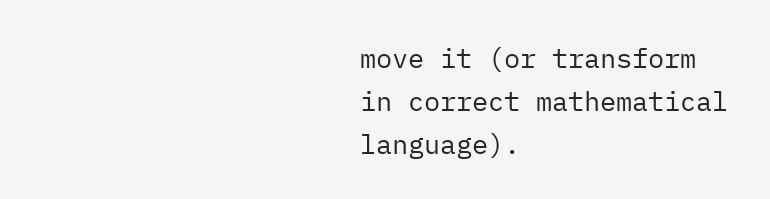move it (or transform in correct mathematical language).